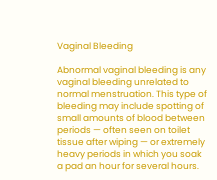Vaginal Bleeding

Abnormal vaginal bleeding is any vaginal bleeding unrelated to normal menstruation. This type of bleeding may include spotting of small amounts of blood between periods — often seen on toilet tissue after wiping — or extremely heavy periods in which you soak a pad an hour for several hours.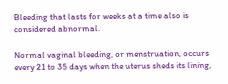Bleeding that lasts for weeks at a time also is considered abnormal.

Normal vaginal bleeding, or menstruation, occurs every 21 to 35 days when the uterus sheds its lining,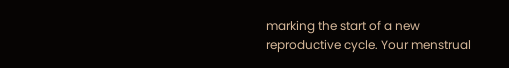marking the start of a new reproductive cycle. Your menstrual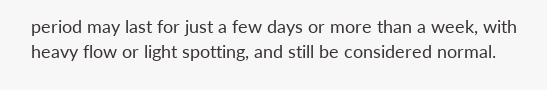period may last for just a few days or more than a week, with heavy flow or light spotting, and still be considered normal.